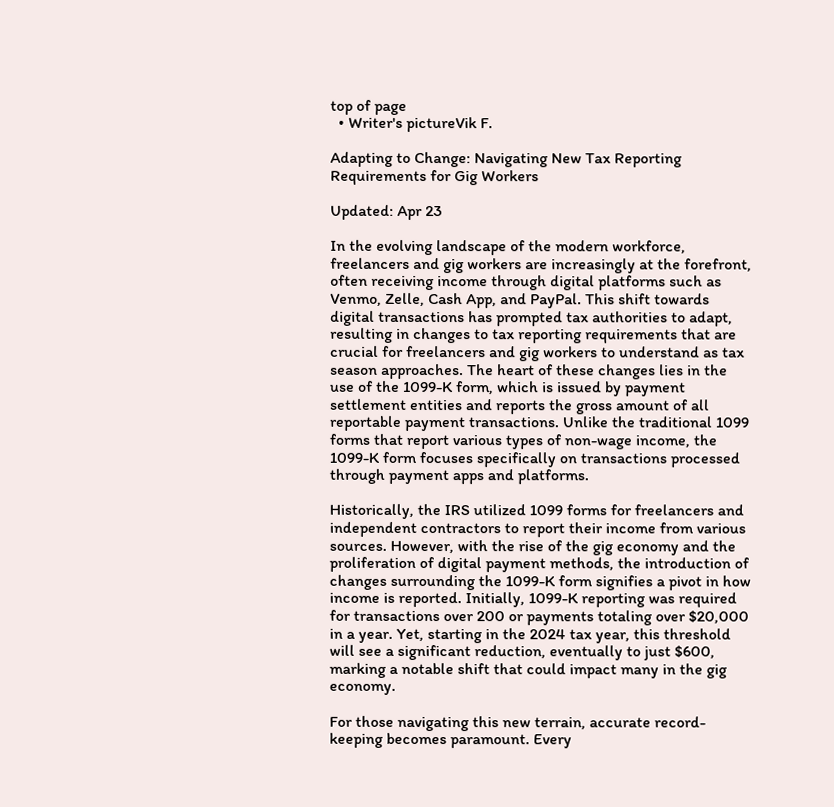top of page
  • Writer's pictureVik F.

Adapting to Change: Navigating New Tax Reporting Requirements for Gig Workers

Updated: Apr 23

In the evolving landscape of the modern workforce, freelancers and gig workers are increasingly at the forefront, often receiving income through digital platforms such as Venmo, Zelle, Cash App, and PayPal. This shift towards digital transactions has prompted tax authorities to adapt, resulting in changes to tax reporting requirements that are crucial for freelancers and gig workers to understand as tax season approaches. The heart of these changes lies in the use of the 1099-K form, which is issued by payment settlement entities and reports the gross amount of all reportable payment transactions. Unlike the traditional 1099 forms that report various types of non-wage income, the 1099-K form focuses specifically on transactions processed through payment apps and platforms.

Historically, the IRS utilized 1099 forms for freelancers and independent contractors to report their income from various sources. However, with the rise of the gig economy and the proliferation of digital payment methods, the introduction of changes surrounding the 1099-K form signifies a pivot in how income is reported. Initially, 1099-K reporting was required for transactions over 200 or payments totaling over $20,000 in a year. Yet, starting in the 2024 tax year, this threshold will see a significant reduction, eventually to just $600, marking a notable shift that could impact many in the gig economy.

For those navigating this new terrain, accurate record-keeping becomes paramount. Every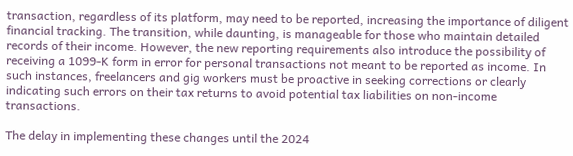transaction, regardless of its platform, may need to be reported, increasing the importance of diligent financial tracking. The transition, while daunting, is manageable for those who maintain detailed records of their income. However, the new reporting requirements also introduce the possibility of receiving a 1099-K form in error for personal transactions not meant to be reported as income. In such instances, freelancers and gig workers must be proactive in seeking corrections or clearly indicating such errors on their tax returns to avoid potential tax liabilities on non-income transactions.

The delay in implementing these changes until the 2024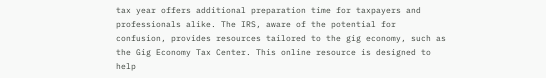tax year offers additional preparation time for taxpayers and professionals alike. The IRS, aware of the potential for confusion, provides resources tailored to the gig economy, such as the Gig Economy Tax Center. This online resource is designed to help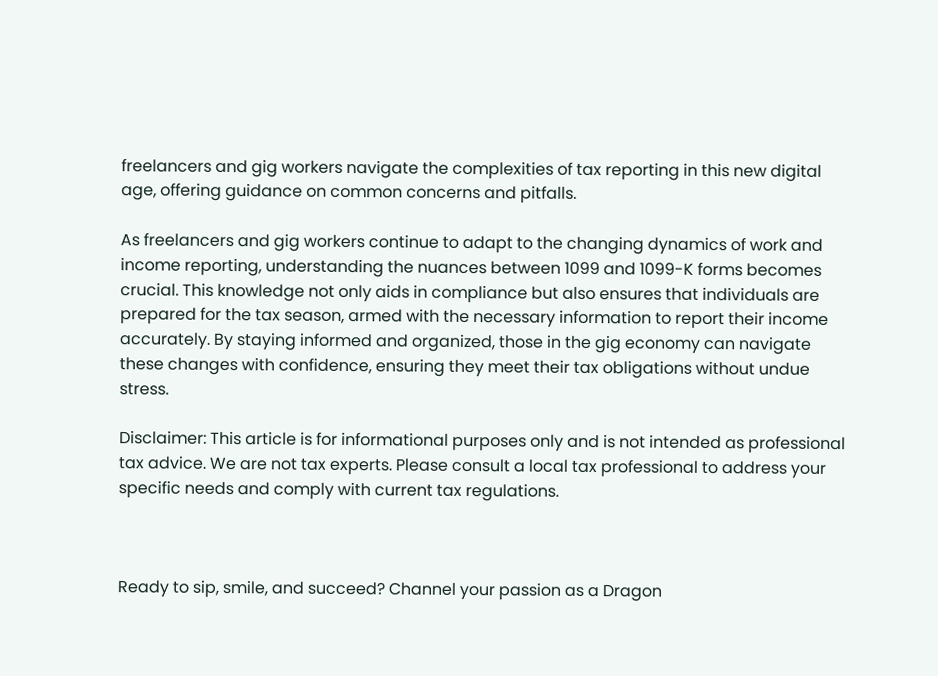freelancers and gig workers navigate the complexities of tax reporting in this new digital age, offering guidance on common concerns and pitfalls.

As freelancers and gig workers continue to adapt to the changing dynamics of work and income reporting, understanding the nuances between 1099 and 1099-K forms becomes crucial. This knowledge not only aids in compliance but also ensures that individuals are prepared for the tax season, armed with the necessary information to report their income accurately. By staying informed and organized, those in the gig economy can navigate these changes with confidence, ensuring they meet their tax obligations without undue stress.

Disclaimer: This article is for informational purposes only and is not intended as professional tax advice. We are not tax experts. Please consult a local tax professional to address your specific needs and comply with current tax regulations.



Ready to sip, smile, and succeed? Channel your passion as a Dragon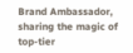Brand Ambassador, sharing the magic of top-tier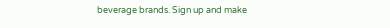beverage brands. Sign up and make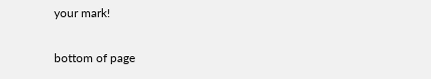your mark!

bottom of page